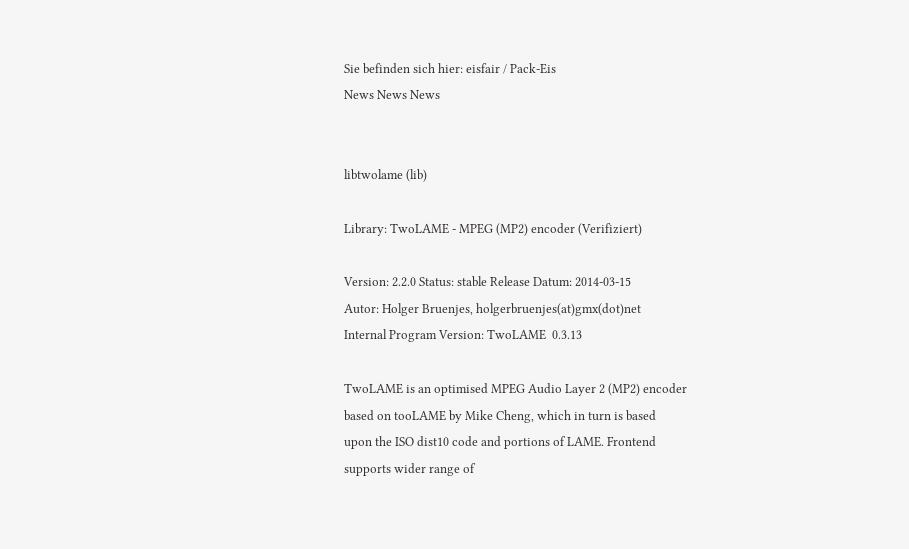Sie befinden sich hier: eisfair / Pack-Eis
News News News


libtwolame (lib)

Library: TwoLAME - MPEG (MP2) encoder (Verifiziert)

Version: 2.2.0 Status: stable Release Datum: 2014-03-15
Autor: Holger Bruenjes, holgerbruenjes(at)gmx(dot)net
Internal Program Version: TwoLAME  0.3.13

TwoLAME is an optimised MPEG Audio Layer 2 (MP2) encoder
based on tooLAME by Mike Cheng, which in turn is based
upon the ISO dist10 code and portions of LAME. Frontend
supports wider range of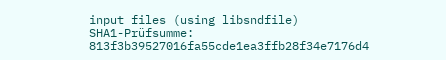input files (using libsndfile)
SHA1-Prüfsumme: 813f3b39527016fa55cde1ea3ffb28f34e7176d4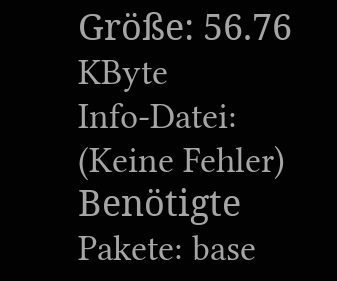Größe: 56.76 KByte
Info-Datei: (Keine Fehler)
Benötigte Pakete: base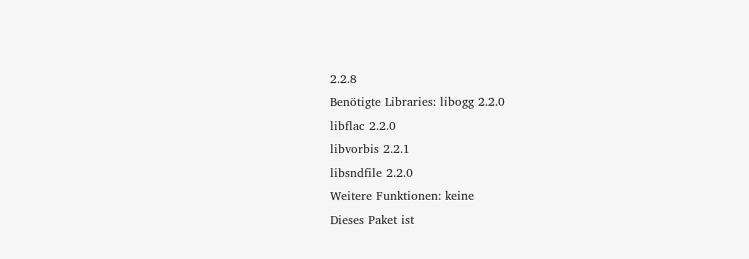2.2.8
Benötigte Libraries: libogg 2.2.0
libflac 2.2.0
libvorbis 2.2.1
libsndfile 2.2.0
Weitere Funktionen: keine
Dieses Paket ist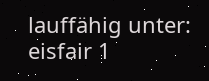lauffähig unter:
eisfair 1